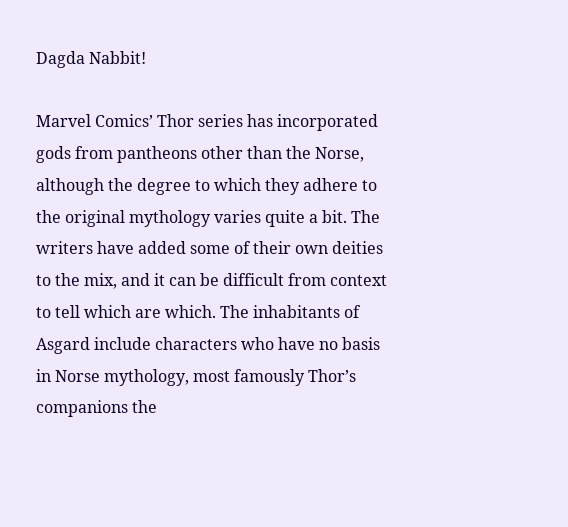Dagda Nabbit!

Marvel Comics’ Thor series has incorporated gods from pantheons other than the Norse, although the degree to which they adhere to the original mythology varies quite a bit. The writers have added some of their own deities to the mix, and it can be difficult from context to tell which are which. The inhabitants of Asgard include characters who have no basis in Norse mythology, most famously Thor’s companions the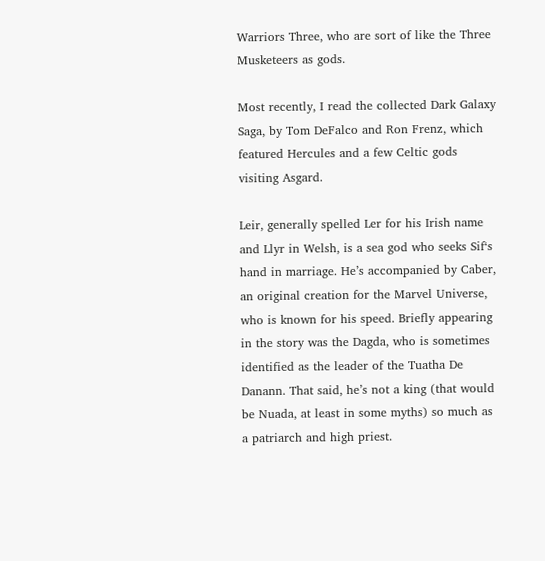Warriors Three, who are sort of like the Three Musketeers as gods.

Most recently, I read the collected Dark Galaxy Saga, by Tom DeFalco and Ron Frenz, which featured Hercules and a few Celtic gods visiting Asgard.

Leir, generally spelled Ler for his Irish name and Llyr in Welsh, is a sea god who seeks Sif‘s hand in marriage. He’s accompanied by Caber, an original creation for the Marvel Universe, who is known for his speed. Briefly appearing in the story was the Dagda, who is sometimes identified as the leader of the Tuatha De Danann. That said, he’s not a king (that would be Nuada, at least in some myths) so much as a patriarch and high priest.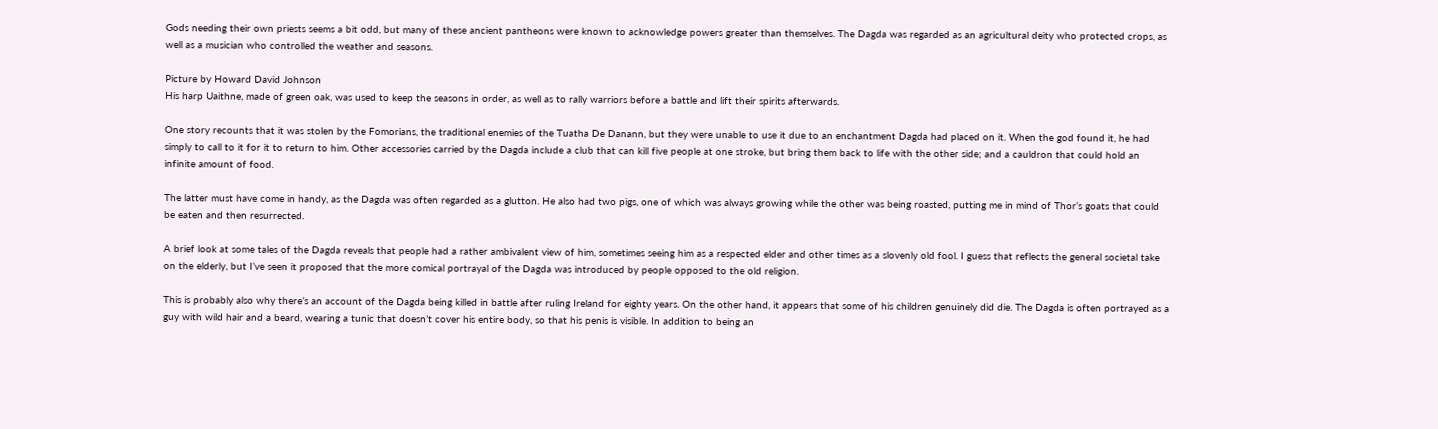Gods needing their own priests seems a bit odd, but many of these ancient pantheons were known to acknowledge powers greater than themselves. The Dagda was regarded as an agricultural deity who protected crops, as well as a musician who controlled the weather and seasons.

Picture by Howard David Johnson
His harp Uaithne, made of green oak, was used to keep the seasons in order, as well as to rally warriors before a battle and lift their spirits afterwards.

One story recounts that it was stolen by the Fomorians, the traditional enemies of the Tuatha De Danann, but they were unable to use it due to an enchantment Dagda had placed on it. When the god found it, he had simply to call to it for it to return to him. Other accessories carried by the Dagda include a club that can kill five people at one stroke, but bring them back to life with the other side; and a cauldron that could hold an infinite amount of food.

The latter must have come in handy, as the Dagda was often regarded as a glutton. He also had two pigs, one of which was always growing while the other was being roasted, putting me in mind of Thor‘s goats that could be eaten and then resurrected.

A brief look at some tales of the Dagda reveals that people had a rather ambivalent view of him, sometimes seeing him as a respected elder and other times as a slovenly old fool. I guess that reflects the general societal take on the elderly, but I’ve seen it proposed that the more comical portrayal of the Dagda was introduced by people opposed to the old religion.

This is probably also why there’s an account of the Dagda being killed in battle after ruling Ireland for eighty years. On the other hand, it appears that some of his children genuinely did die. The Dagda is often portrayed as a guy with wild hair and a beard, wearing a tunic that doesn’t cover his entire body, so that his penis is visible. In addition to being an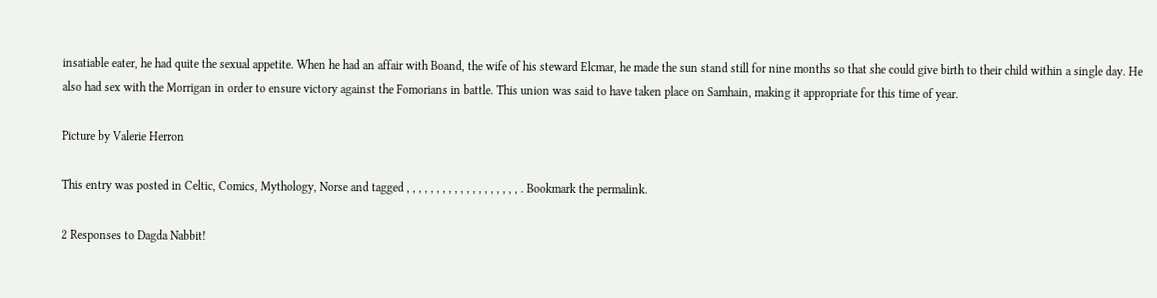insatiable eater, he had quite the sexual appetite. When he had an affair with Boand, the wife of his steward Elcmar, he made the sun stand still for nine months so that she could give birth to their child within a single day. He also had sex with the Morrigan in order to ensure victory against the Fomorians in battle. This union was said to have taken place on Samhain, making it appropriate for this time of year.

Picture by Valerie Herron

This entry was posted in Celtic, Comics, Mythology, Norse and tagged , , , , , , , , , , , , , , , , , , , . Bookmark the permalink.

2 Responses to Dagda Nabbit!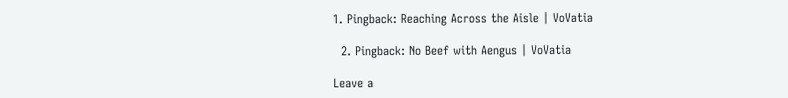1. Pingback: Reaching Across the Aisle | VoVatia

  2. Pingback: No Beef with Aengus | VoVatia

Leave a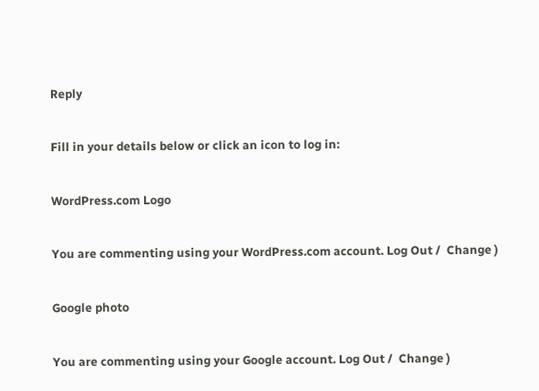Reply

Fill in your details below or click an icon to log in:

WordPress.com Logo

You are commenting using your WordPress.com account. Log Out /  Change )

Google photo

You are commenting using your Google account. Log Out /  Change )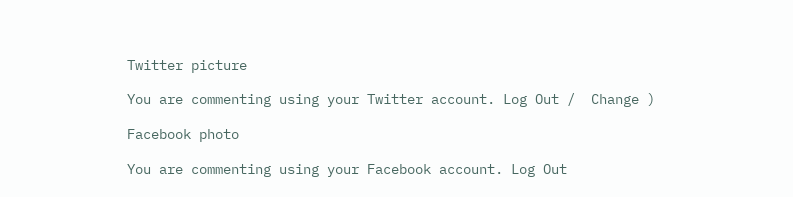Twitter picture

You are commenting using your Twitter account. Log Out /  Change )

Facebook photo

You are commenting using your Facebook account. Log Out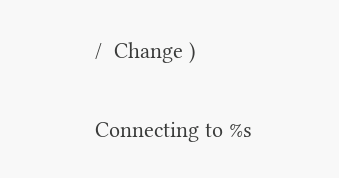/  Change )

Connecting to %s